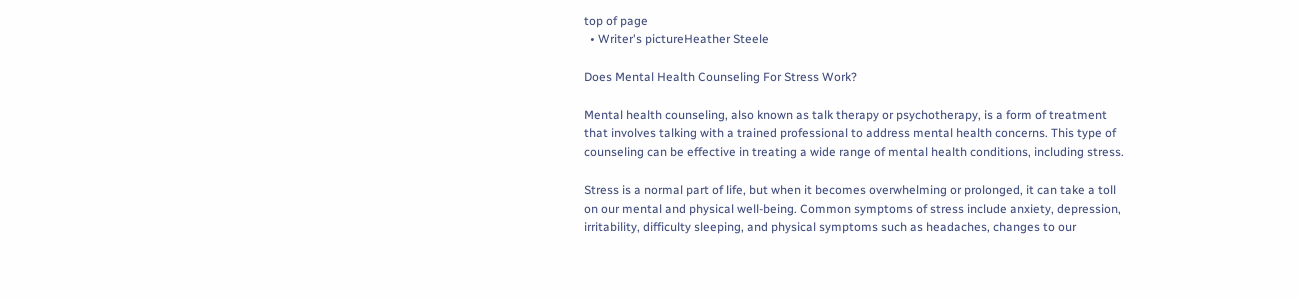top of page
  • Writer's pictureHeather Steele

Does Mental Health Counseling For Stress Work?

Mental health counseling, also known as talk therapy or psychotherapy, is a form of treatment that involves talking with a trained professional to address mental health concerns. This type of counseling can be effective in treating a wide range of mental health conditions, including stress.

Stress is a normal part of life, but when it becomes overwhelming or prolonged, it can take a toll on our mental and physical well-being. Common symptoms of stress include anxiety, depression, irritability, difficulty sleeping, and physical symptoms such as headaches, changes to our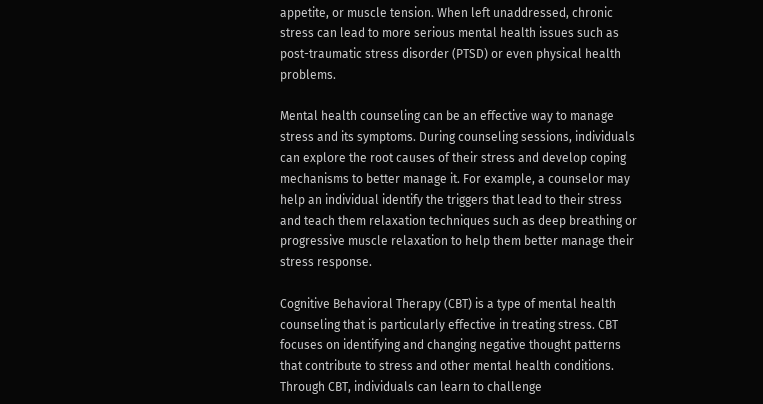appetite, or muscle tension. When left unaddressed, chronic stress can lead to more serious mental health issues such as post-traumatic stress disorder (PTSD) or even physical health problems.

Mental health counseling can be an effective way to manage stress and its symptoms. During counseling sessions, individuals can explore the root causes of their stress and develop coping mechanisms to better manage it. For example, a counselor may help an individual identify the triggers that lead to their stress and teach them relaxation techniques such as deep breathing or progressive muscle relaxation to help them better manage their stress response.

Cognitive Behavioral Therapy (CBT) is a type of mental health counseling that is particularly effective in treating stress. CBT focuses on identifying and changing negative thought patterns that contribute to stress and other mental health conditions. Through CBT, individuals can learn to challenge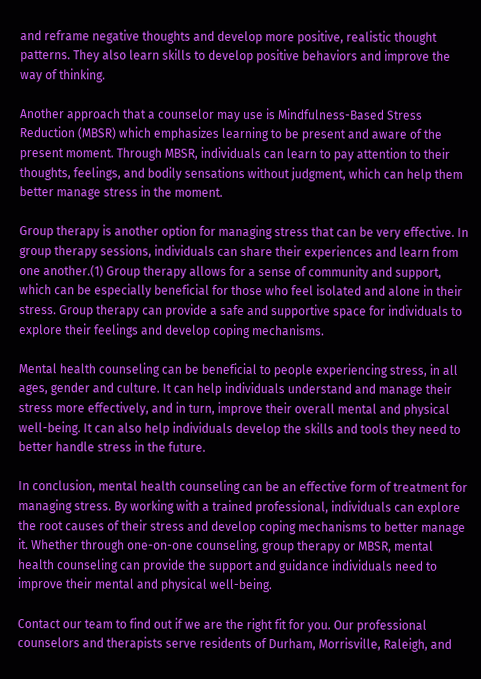and reframe negative thoughts and develop more positive, realistic thought patterns. They also learn skills to develop positive behaviors and improve the way of thinking.

Another approach that a counselor may use is Mindfulness-Based Stress Reduction (MBSR) which emphasizes learning to be present and aware of the present moment. Through MBSR, individuals can learn to pay attention to their thoughts, feelings, and bodily sensations without judgment, which can help them better manage stress in the moment.

Group therapy is another option for managing stress that can be very effective. In group therapy sessions, individuals can share their experiences and learn from one another.(1) Group therapy allows for a sense of community and support, which can be especially beneficial for those who feel isolated and alone in their stress. Group therapy can provide a safe and supportive space for individuals to explore their feelings and develop coping mechanisms.

Mental health counseling can be beneficial to people experiencing stress, in all ages, gender and culture. It can help individuals understand and manage their stress more effectively, and in turn, improve their overall mental and physical well-being. It can also help individuals develop the skills and tools they need to better handle stress in the future.

In conclusion, mental health counseling can be an effective form of treatment for managing stress. By working with a trained professional, individuals can explore the root causes of their stress and develop coping mechanisms to better manage it. Whether through one-on-one counseling, group therapy or MBSR, mental health counseling can provide the support and guidance individuals need to improve their mental and physical well-being.

Contact our team to find out if we are the right fit for you. Our professional counselors and therapists serve residents of Durham, Morrisville, Raleigh, and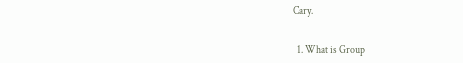Cary.


  1. What is Group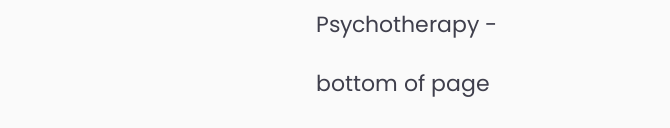Psychotherapy -

bottom of page